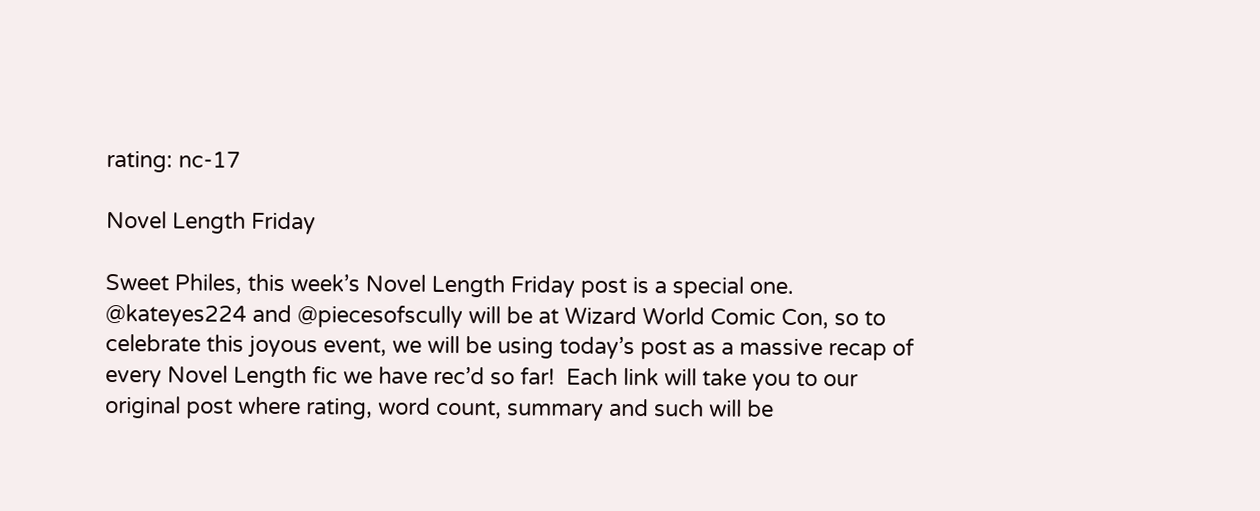rating: nc-17

Novel Length Friday

Sweet Philes, this week’s Novel Length Friday post is a special one.  @kateyes224 and @piecesofscully will be at Wizard World Comic Con, so to celebrate this joyous event, we will be using today’s post as a massive recap of every Novel Length fic we have rec’d so far!  Each link will take you to our original post where rating, word count, summary and such will be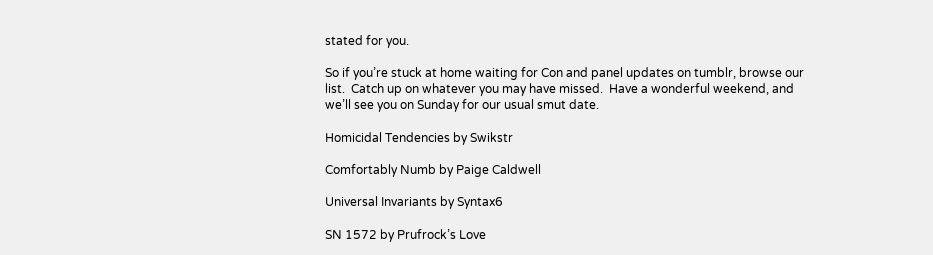stated for you.

So if you’re stuck at home waiting for Con and panel updates on tumblr, browse our list.  Catch up on whatever you may have missed.  Have a wonderful weekend, and we’ll see you on Sunday for our usual smut date.

Homicidal Tendencies by Swikstr

Comfortably Numb by Paige Caldwell

Universal Invariants by Syntax6

SN 1572 by Prufrock’s Love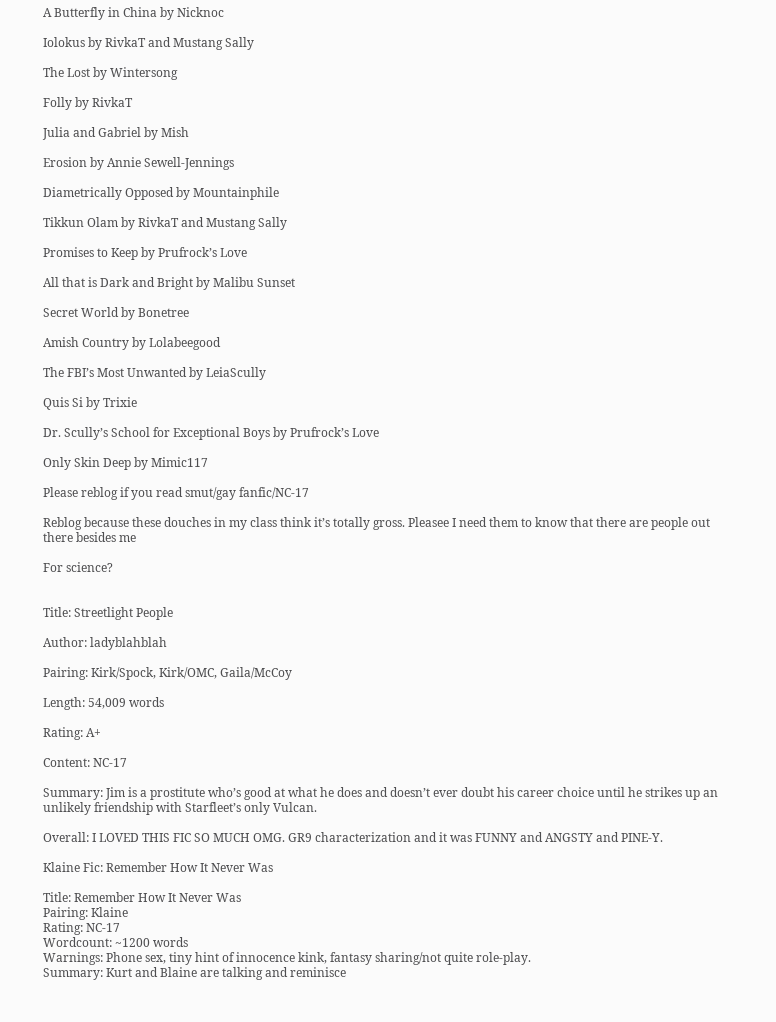A Butterfly in China by Nicknoc

Iolokus by RivkaT and Mustang Sally

The Lost by Wintersong

Folly by RivkaT

Julia and Gabriel by Mish

Erosion by Annie Sewell-Jennings

Diametrically Opposed by Mountainphile

Tikkun Olam by RivkaT and Mustang Sally

Promises to Keep by Prufrock’s Love

All that is Dark and Bright by Malibu Sunset

Secret World by Bonetree

Amish Country by Lolabeegood

The FBI’s Most Unwanted by LeiaScully

Quis Si by Trixie

Dr. Scully’s School for Exceptional Boys by Prufrock’s Love

Only Skin Deep by Mimic117

Please reblog if you read smut/gay fanfic/NC-17

Reblog because these douches in my class think it’s totally gross. Pleasee I need them to know that there are people out there besides me

For science?


Title: Streetlight People

Author: ladyblahblah

Pairing: Kirk/Spock, Kirk/OMC, Gaila/McCoy

Length: 54,009 words

Rating: A+

Content: NC-17

Summary: Jim is a prostitute who’s good at what he does and doesn’t ever doubt his career choice until he strikes up an unlikely friendship with Starfleet’s only Vulcan.

Overall: I LOVED THIS FIC SO MUCH OMG. GR9 characterization and it was FUNNY and ANGSTY and PINE-Y.

Klaine Fic: Remember How It Never Was

Title: Remember How It Never Was
Pairing: Klaine
Rating: NC-17
Wordcount: ~1200 words
Warnings: Phone sex, tiny hint of innocence kink, fantasy sharing/not quite role-play.
Summary: Kurt and Blaine are talking and reminisce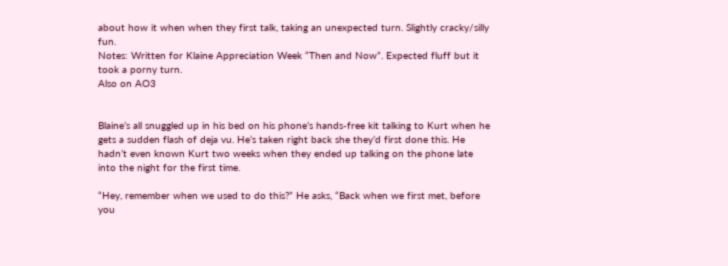about how it when when they first talk, taking an unexpected turn. Slightly cracky/silly fun.
Notes: Written for Klaine Appreciation Week “Then and Now”. Expected fluff but it took a porny turn.
Also on AO3


Blaine’s all snuggled up in his bed on his phone’s hands-free kit talking to Kurt when he gets a sudden flash of deja vu. He’s taken right back she they’d first done this. He hadn’t even known Kurt two weeks when they ended up talking on the phone late into the night for the first time.

“Hey, remember when we used to do this?” He asks, “Back when we first met, before you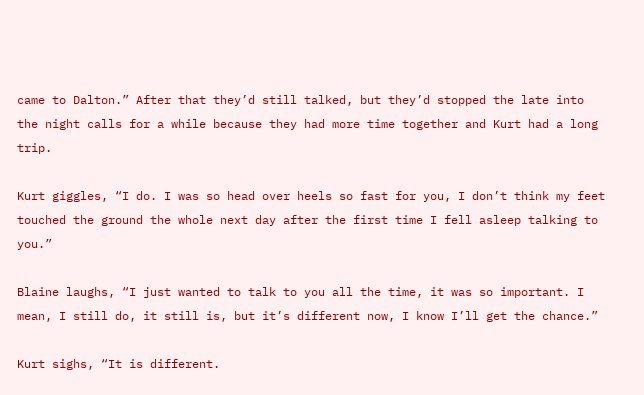came to Dalton.” After that they’d still talked, but they’d stopped the late into the night calls for a while because they had more time together and Kurt had a long trip.

Kurt giggles, “I do. I was so head over heels so fast for you, I don’t think my feet touched the ground the whole next day after the first time I fell asleep talking to you.”

Blaine laughs, “I just wanted to talk to you all the time, it was so important. I mean, I still do, it still is, but it’s different now, I know I’ll get the chance.”

Kurt sighs, “It is different.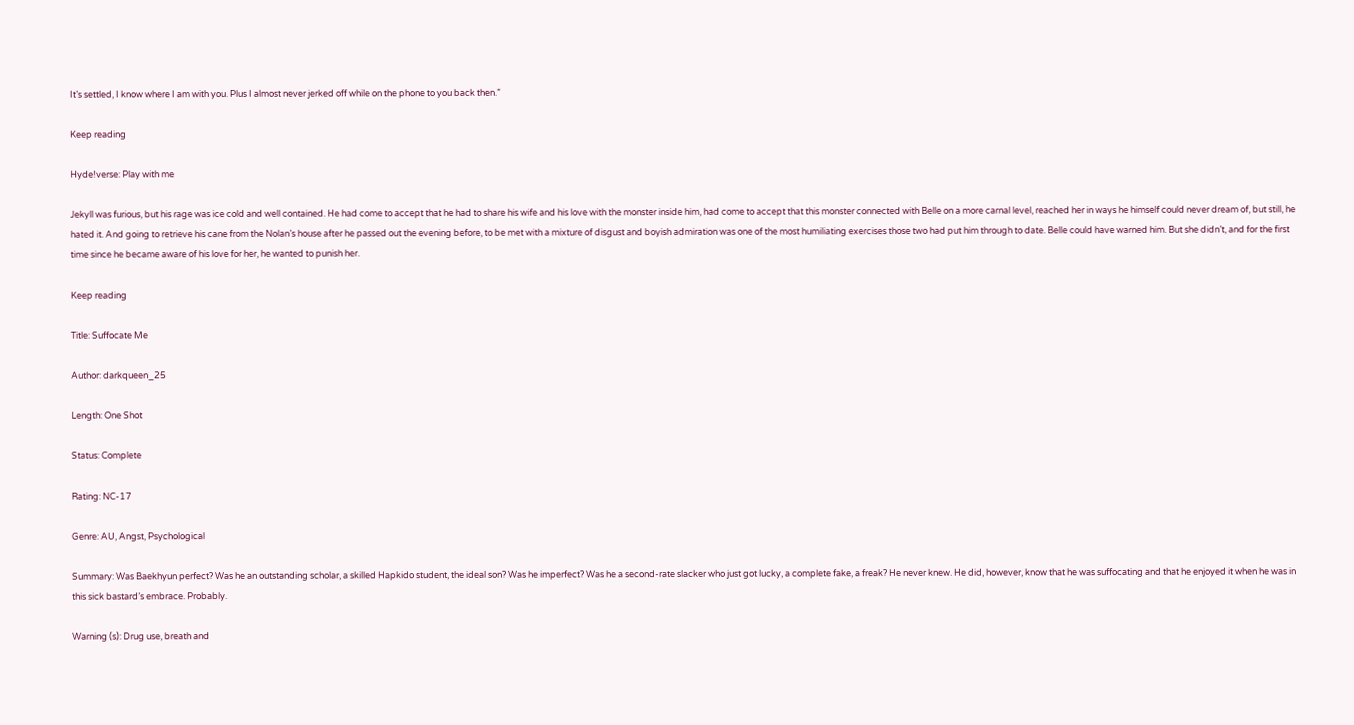It’s settled, I know where I am with you. Plus I almost never jerked off while on the phone to you back then.”

Keep reading

Hyde!verse: Play with me

Jekyll was furious, but his rage was ice cold and well contained. He had come to accept that he had to share his wife and his love with the monster inside him, had come to accept that this monster connected with Belle on a more carnal level, reached her in ways he himself could never dream of, but still, he hated it. And going to retrieve his cane from the Nolan’s house after he passed out the evening before, to be met with a mixture of disgust and boyish admiration was one of the most humiliating exercises those two had put him through to date. Belle could have warned him. But she didn’t, and for the first time since he became aware of his love for her, he wanted to punish her.

Keep reading

Title: Suffocate Me

Author: darkqueen_25

Length: One Shot

Status: Complete

Rating: NC-17

Genre: AU, Angst, Psychological

Summary: Was Baekhyun perfect? Was he an outstanding scholar, a skilled Hapkido student, the ideal son? Was he imperfect? Was he a second-rate slacker who just got lucky, a complete fake, a freak? He never knew. He did, however, know that he was suffocating and that he enjoyed it when he was in this sick bastard’s embrace. Probably.

Warning (s): Drug use, breath and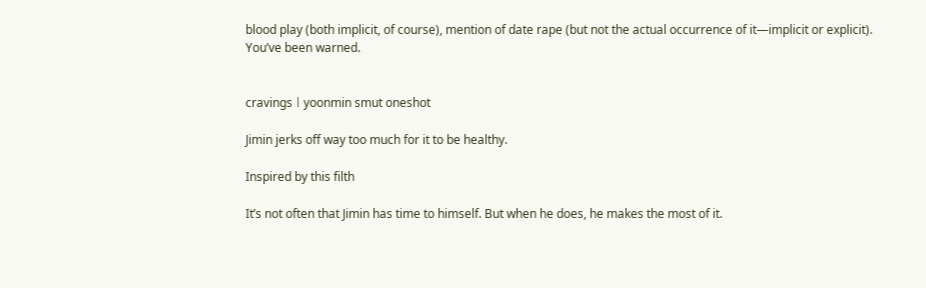blood play (both implicit, of course), mention of date rape (but not the actual occurrence of it—implicit or explicit). You’ve been warned.


cravingsㅣyoonmin smut oneshot

Jimin jerks off way too much for it to be healthy.

Inspired by this filth

It’s not often that Jimin has time to himself. But when he does, he makes the most of it.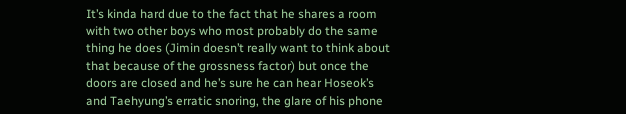It’s kinda hard due to the fact that he shares a room with two other boys who most probably do the same thing he does (Jimin doesn’t really want to think about that because of the grossness factor) but once the doors are closed and he’s sure he can hear Hoseok’s and Taehyung’s erratic snoring, the glare of his phone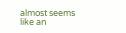almost seems like an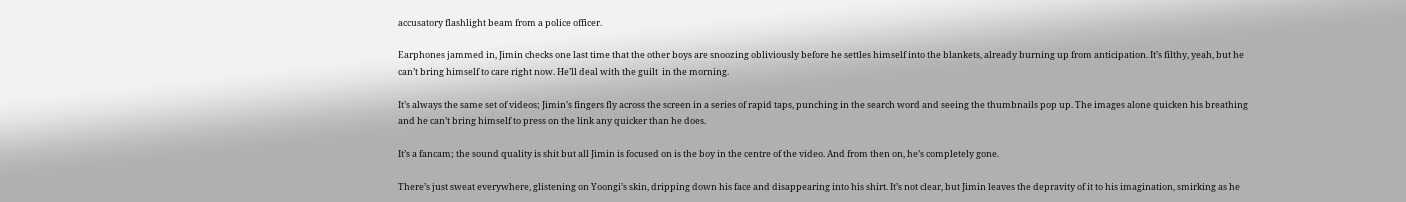accusatory flashlight beam from a police officer.

Earphones jammed in, Jimin checks one last time that the other boys are snoozing obliviously before he settles himself into the blankets, already burning up from anticipation. It’s filthy, yeah, but he can’t bring himself to care right now. He’ll deal with the guilt  in the morning.

It’s always the same set of videos; Jimin’s fingers fly across the screen in a series of rapid taps, punching in the search word and seeing the thumbnails pop up. The images alone quicken his breathing and he can’t bring himself to press on the link any quicker than he does.

It’s a fancam; the sound quality is shit but all Jimin is focused on is the boy in the centre of the video. And from then on, he’s completely gone.

There’s just sweat everywhere, glistening on Yoongi’s skin, dripping down his face and disappearing into his shirt. It’s not clear, but Jimin leaves the depravity of it to his imagination, smirking as he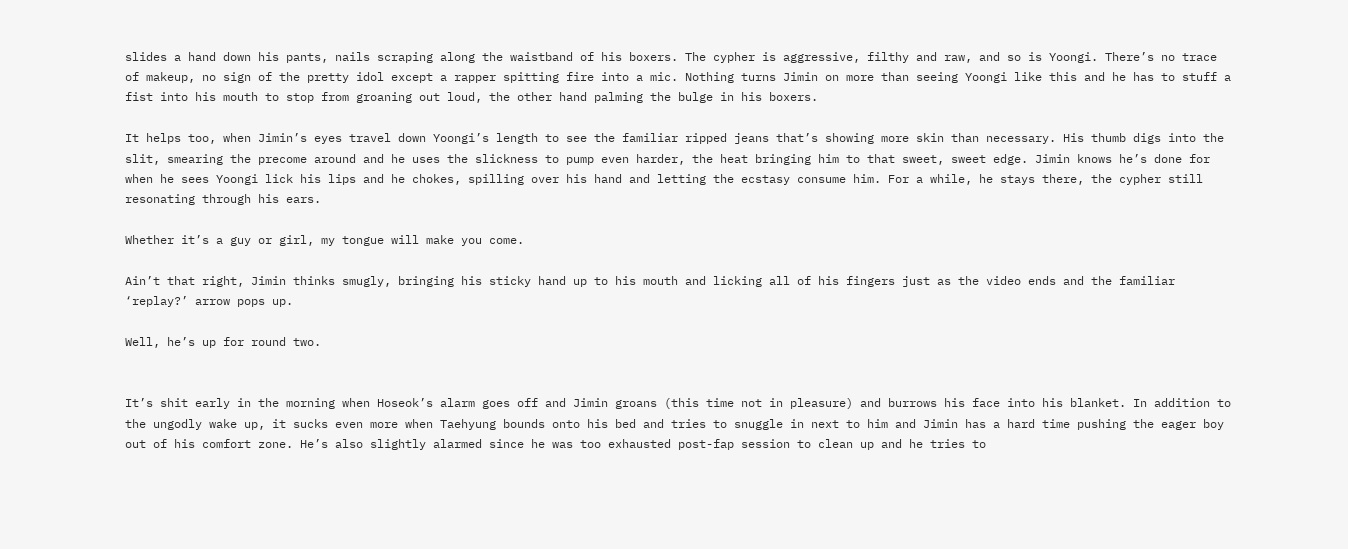slides a hand down his pants, nails scraping along the waistband of his boxers. The cypher is aggressive, filthy and raw, and so is Yoongi. There’s no trace of makeup, no sign of the pretty idol except a rapper spitting fire into a mic. Nothing turns Jimin on more than seeing Yoongi like this and he has to stuff a fist into his mouth to stop from groaning out loud, the other hand palming the bulge in his boxers.

It helps too, when Jimin’s eyes travel down Yoongi’s length to see the familiar ripped jeans that’s showing more skin than necessary. His thumb digs into the slit, smearing the precome around and he uses the slickness to pump even harder, the heat bringing him to that sweet, sweet edge. Jimin knows he’s done for when he sees Yoongi lick his lips and he chokes, spilling over his hand and letting the ecstasy consume him. For a while, he stays there, the cypher still resonating through his ears.

Whether it’s a guy or girl, my tongue will make you come.

Ain’t that right, Jimin thinks smugly, bringing his sticky hand up to his mouth and licking all of his fingers just as the video ends and the familiar ‘replay?’ arrow pops up.

Well, he’s up for round two.


It’s shit early in the morning when Hoseok’s alarm goes off and Jimin groans (this time not in pleasure) and burrows his face into his blanket. In addition to the ungodly wake up, it sucks even more when Taehyung bounds onto his bed and tries to snuggle in next to him and Jimin has a hard time pushing the eager boy out of his comfort zone. He’s also slightly alarmed since he was too exhausted post-fap session to clean up and he tries to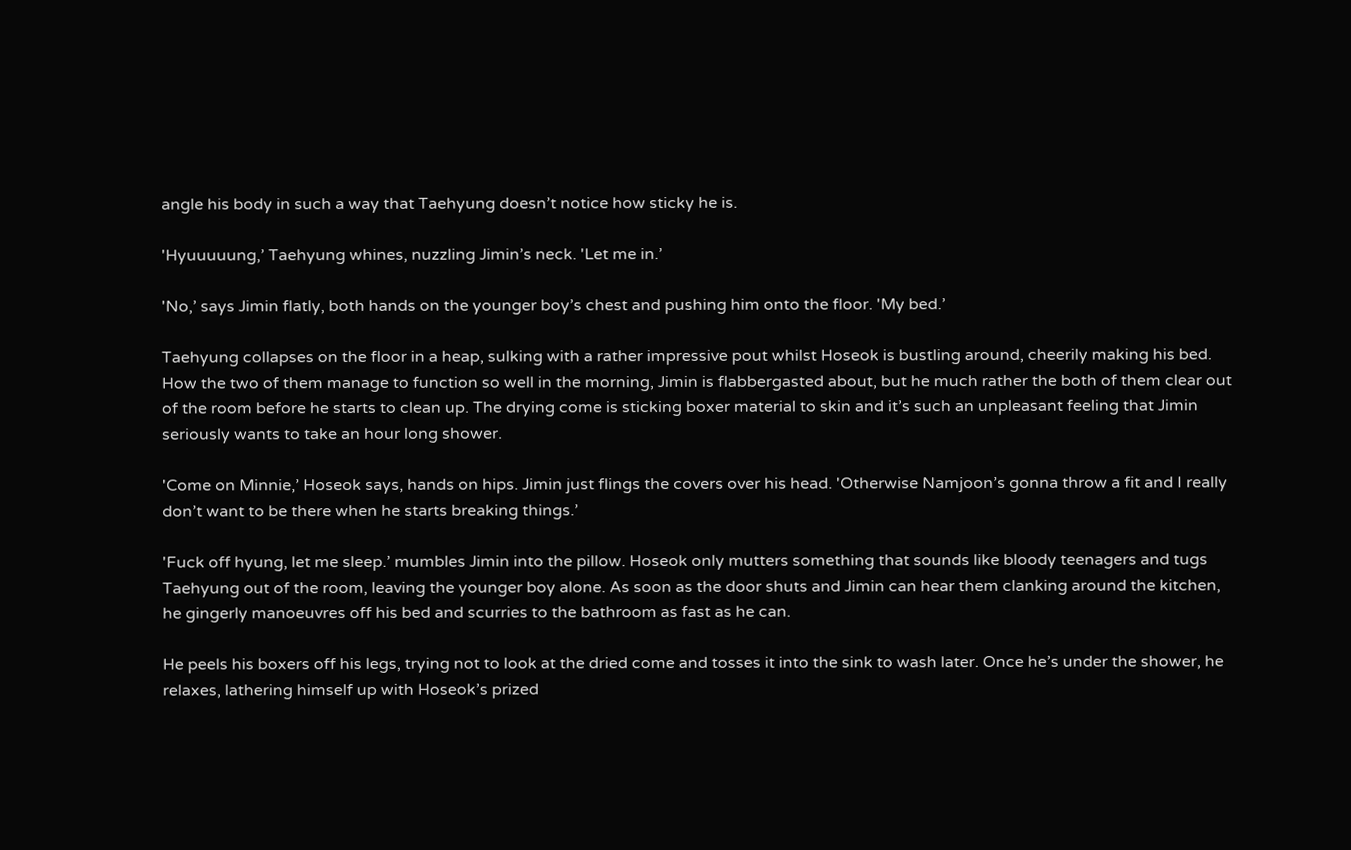angle his body in such a way that Taehyung doesn’t notice how sticky he is.

'Hyuuuuung,’ Taehyung whines, nuzzling Jimin’s neck. 'Let me in.’

'No,’ says Jimin flatly, both hands on the younger boy’s chest and pushing him onto the floor. 'My bed.’

Taehyung collapses on the floor in a heap, sulking with a rather impressive pout whilst Hoseok is bustling around, cheerily making his bed. How the two of them manage to function so well in the morning, Jimin is flabbergasted about, but he much rather the both of them clear out of the room before he starts to clean up. The drying come is sticking boxer material to skin and it’s such an unpleasant feeling that Jimin seriously wants to take an hour long shower.

'Come on Minnie,’ Hoseok says, hands on hips. Jimin just flings the covers over his head. 'Otherwise Namjoon’s gonna throw a fit and I really don’t want to be there when he starts breaking things.’

'Fuck off hyung, let me sleep.’ mumbles Jimin into the pillow. Hoseok only mutters something that sounds like bloody teenagers and tugs Taehyung out of the room, leaving the younger boy alone. As soon as the door shuts and Jimin can hear them clanking around the kitchen, he gingerly manoeuvres off his bed and scurries to the bathroom as fast as he can.

He peels his boxers off his legs, trying not to look at the dried come and tosses it into the sink to wash later. Once he’s under the shower, he relaxes, lathering himself up with Hoseok’s prized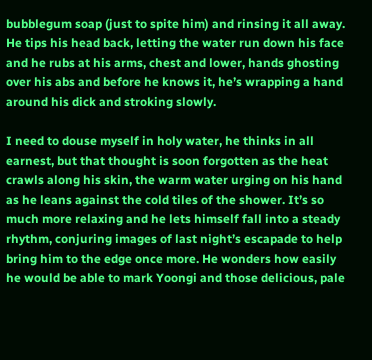bubblegum soap (just to spite him) and rinsing it all away. He tips his head back, letting the water run down his face and he rubs at his arms, chest and lower, hands ghosting over his abs and before he knows it, he’s wrapping a hand around his dick and stroking slowly.

I need to douse myself in holy water, he thinks in all earnest, but that thought is soon forgotten as the heat crawls along his skin, the warm water urging on his hand as he leans against the cold tiles of the shower. It’s so much more relaxing and he lets himself fall into a steady rhythm, conjuring images of last night’s escapade to help bring him to the edge once more. He wonders how easily he would be able to mark Yoongi and those delicious, pale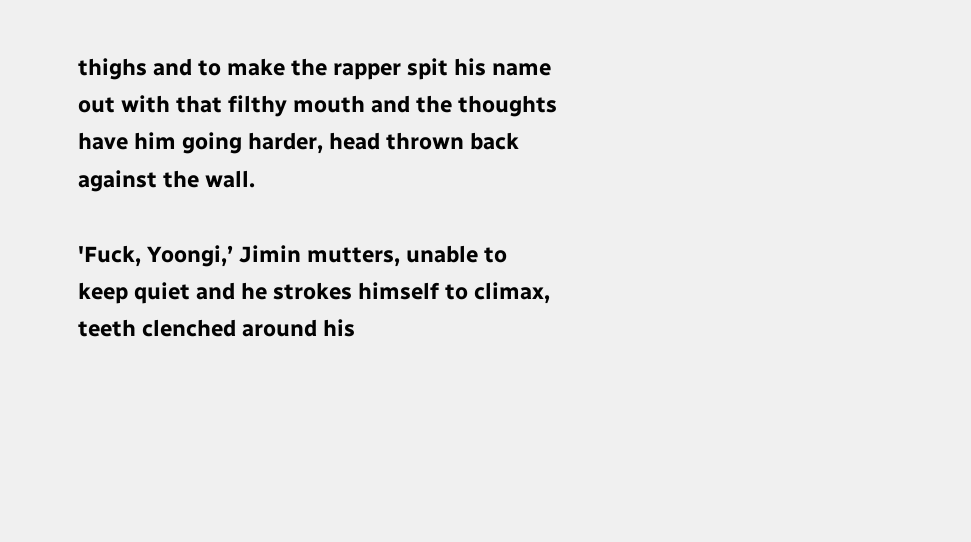thighs and to make the rapper spit his name out with that filthy mouth and the thoughts have him going harder, head thrown back against the wall.

'Fuck, Yoongi,’ Jimin mutters, unable to keep quiet and he strokes himself to climax, teeth clenched around his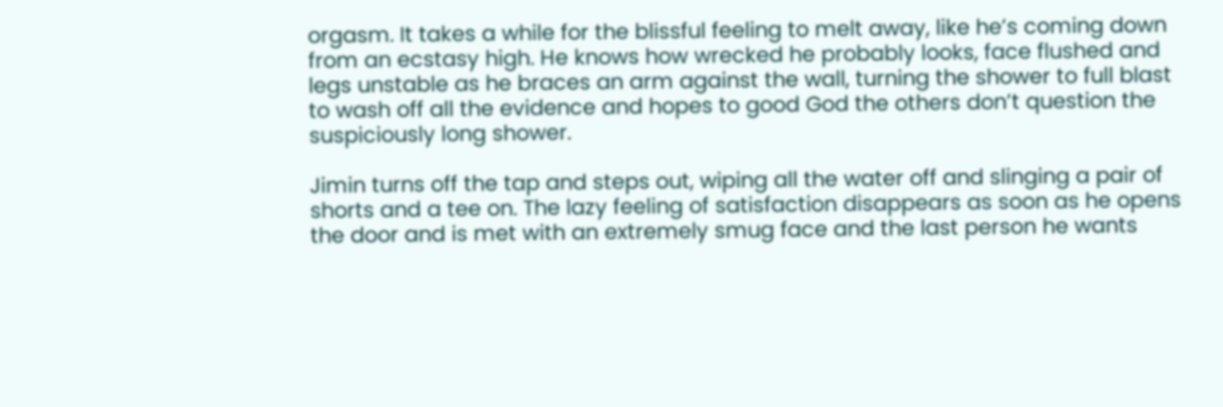orgasm. It takes a while for the blissful feeling to melt away, like he’s coming down from an ecstasy high. He knows how wrecked he probably looks, face flushed and legs unstable as he braces an arm against the wall, turning the shower to full blast to wash off all the evidence and hopes to good God the others don’t question the suspiciously long shower.

Jimin turns off the tap and steps out, wiping all the water off and slinging a pair of shorts and a tee on. The lazy feeling of satisfaction disappears as soon as he opens the door and is met with an extremely smug face and the last person he wants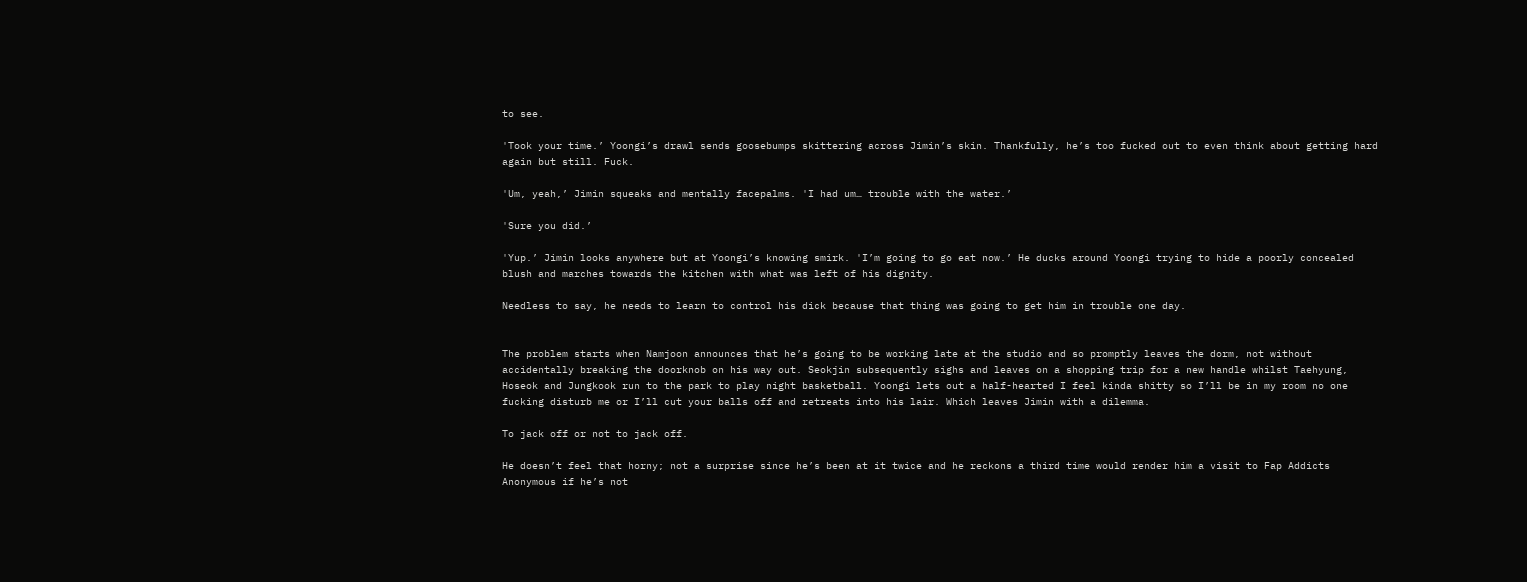to see.

'Took your time.’ Yoongi’s drawl sends goosebumps skittering across Jimin’s skin. Thankfully, he’s too fucked out to even think about getting hard again but still. Fuck.

'Um, yeah,’ Jimin squeaks and mentally facepalms. 'I had um… trouble with the water.’

'Sure you did.’

'Yup.’ Jimin looks anywhere but at Yoongi’s knowing smirk. 'I’m going to go eat now.’ He ducks around Yoongi trying to hide a poorly concealed blush and marches towards the kitchen with what was left of his dignity.

Needless to say, he needs to learn to control his dick because that thing was going to get him in trouble one day.


The problem starts when Namjoon announces that he’s going to be working late at the studio and so promptly leaves the dorm, not without accidentally breaking the doorknob on his way out. Seokjin subsequently sighs and leaves on a shopping trip for a new handle whilst Taehyung, Hoseok and Jungkook run to the park to play night basketball. Yoongi lets out a half-hearted I feel kinda shitty so I’ll be in my room no one fucking disturb me or I’ll cut your balls off and retreats into his lair. Which leaves Jimin with a dilemma.

To jack off or not to jack off.

He doesn’t feel that horny; not a surprise since he’s been at it twice and he reckons a third time would render him a visit to Fap Addicts Anonymous if he’s not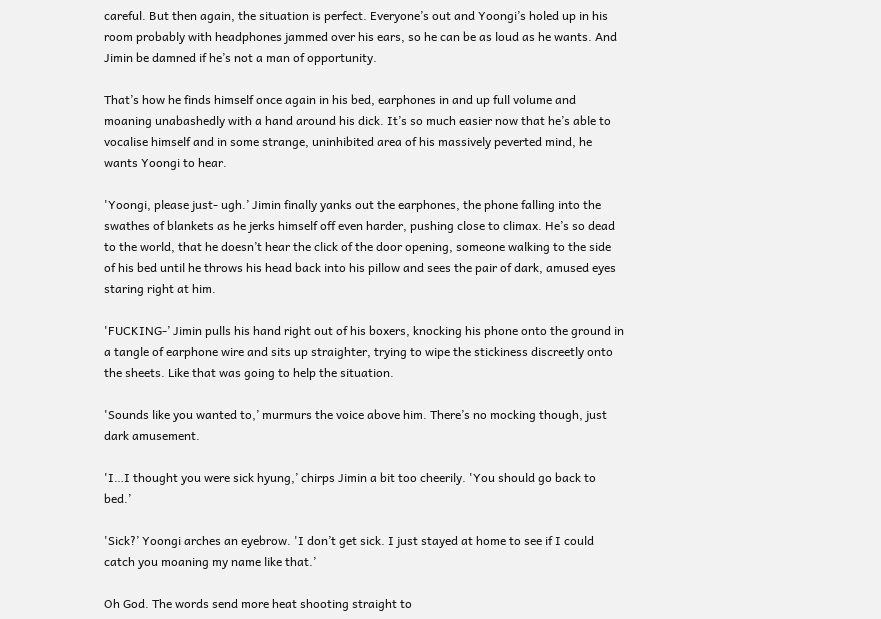careful. But then again, the situation is perfect. Everyone’s out and Yoongi’s holed up in his room probably with headphones jammed over his ears, so he can be as loud as he wants. And Jimin be damned if he’s not a man of opportunity.

That’s how he finds himself once again in his bed, earphones in and up full volume and moaning unabashedly with a hand around his dick. It’s so much easier now that he’s able to vocalise himself and in some strange, uninhibited area of his massively peverted mind, he wants Yoongi to hear.

'Yoongi, please just- ugh.’ Jimin finally yanks out the earphones, the phone falling into the swathes of blankets as he jerks himself off even harder, pushing close to climax. He’s so dead to the world, that he doesn’t hear the click of the door opening, someone walking to the side of his bed until he throws his head back into his pillow and sees the pair of dark, amused eyes staring right at him.

'FUCKING-’ Jimin pulls his hand right out of his boxers, knocking his phone onto the ground in a tangle of earphone wire and sits up straighter, trying to wipe the stickiness discreetly onto the sheets. Like that was going to help the situation.

'Sounds like you wanted to,’ murmurs the voice above him. There’s no mocking though, just dark amusement.

'I…I thought you were sick hyung,’ chirps Jimin a bit too cheerily. 'You should go back to bed.’

'Sick?’ Yoongi arches an eyebrow. 'I don’t get sick. I just stayed at home to see if I could catch you moaning my name like that.’

Oh God. The words send more heat shooting straight to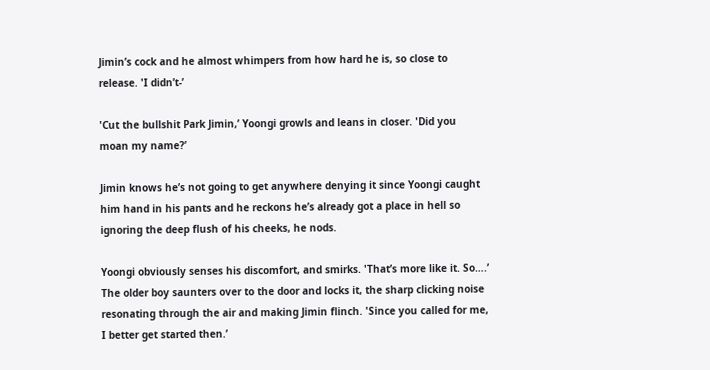Jimin’s cock and he almost whimpers from how hard he is, so close to release. 'I didn’t-’

'Cut the bullshit Park Jimin,’ Yoongi growls and leans in closer. 'Did you moan my name?’

Jimin knows he’s not going to get anywhere denying it since Yoongi caught him hand in his pants and he reckons he’s already got a place in hell so ignoring the deep flush of his cheeks, he nods.

Yoongi obviously senses his discomfort, and smirks. 'That’s more like it. So….’ The older boy saunters over to the door and locks it, the sharp clicking noise resonating through the air and making Jimin flinch. 'Since you called for me, I better get started then.’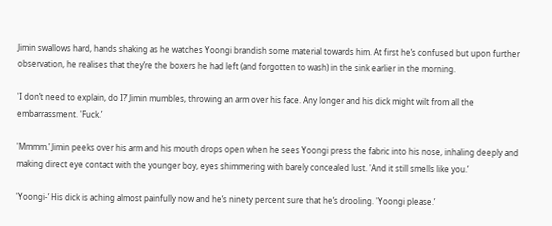Jimin swallows hard, hands shaking as he watches Yoongi brandish some material towards him. At first he’s confused but upon further observation, he realises that they’re the boxers he had left (and forgotten to wash) in the sink earlier in the morning.

'I don’t need to explain, do I?’ Jimin mumbles, throwing an arm over his face. Any longer and his dick might wilt from all the embarrassment. 'Fuck.’

'Mmmm.’ Jimin peeks over his arm and his mouth drops open when he sees Yoongi press the fabric into his nose, inhaling deeply and making direct eye contact with the younger boy, eyes shimmering with barely concealed lust. 'And it still smells like you.’

'Yoongi-’ His dick is aching almost painfully now and he’s ninety percent sure that he’s drooling. 'Yoongi please.’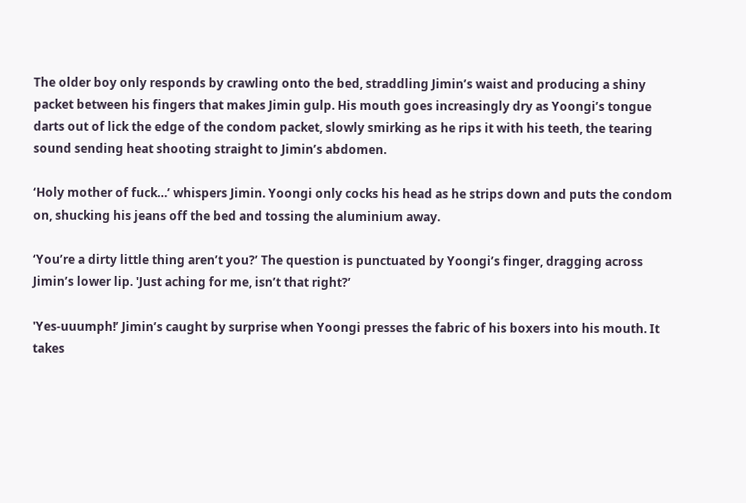The older boy only responds by crawling onto the bed, straddling Jimin’s waist and producing a shiny packet between his fingers that makes Jimin gulp. His mouth goes increasingly dry as Yoongi’s tongue darts out of lick the edge of the condom packet, slowly smirking as he rips it with his teeth, the tearing sound sending heat shooting straight to Jimin’s abdomen.

‘Holy mother of fuck…’ whispers Jimin. Yoongi only cocks his head as he strips down and puts the condom on, shucking his jeans off the bed and tossing the aluminium away.

‘You’re a dirty little thing aren’t you?’ The question is punctuated by Yoongi’s finger, dragging across Jimin’s lower lip. 'Just aching for me, isn’t that right?’

'Yes-uuumph!’ Jimin’s caught by surprise when Yoongi presses the fabric of his boxers into his mouth. It takes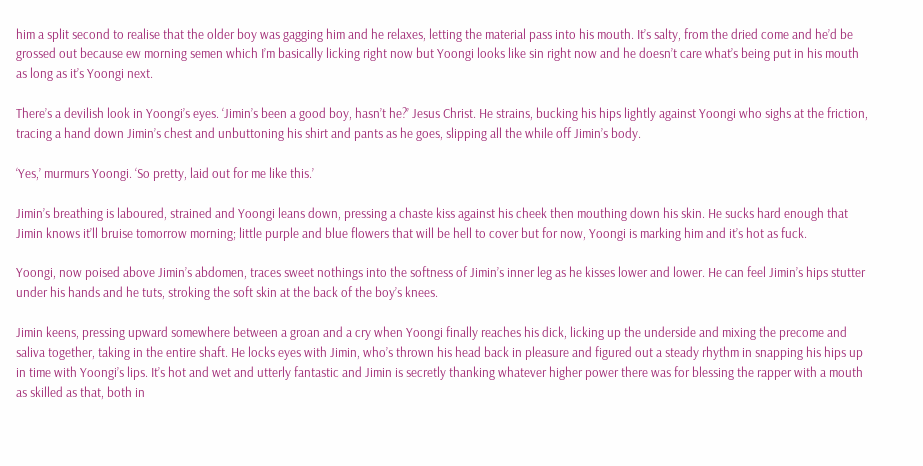him a split second to realise that the older boy was gagging him and he relaxes, letting the material pass into his mouth. It’s salty, from the dried come and he’d be grossed out because ew morning semen which I’m basically licking right now but Yoongi looks like sin right now and he doesn’t care what’s being put in his mouth as long as it’s Yoongi next.

There’s a devilish look in Yoongi’s eyes. ‘Jimin’s been a good boy, hasn’t he?’ Jesus Christ. He strains, bucking his hips lightly against Yoongi who sighs at the friction, tracing a hand down Jimin’s chest and unbuttoning his shirt and pants as he goes, slipping all the while off Jimin’s body.

‘Yes,’ murmurs Yoongi. ‘So pretty, laid out for me like this.’

Jimin’s breathing is laboured, strained and Yoongi leans down, pressing a chaste kiss against his cheek then mouthing down his skin. He sucks hard enough that Jimin knows it’ll bruise tomorrow morning; little purple and blue flowers that will be hell to cover but for now, Yoongi is marking him and it’s hot as fuck.

Yoongi, now poised above Jimin’s abdomen, traces sweet nothings into the softness of Jimin’s inner leg as he kisses lower and lower. He can feel Jimin’s hips stutter under his hands and he tuts, stroking the soft skin at the back of the boy’s knees.

Jimin keens, pressing upward somewhere between a groan and a cry when Yoongi finally reaches his dick, licking up the underside and mixing the precome and saliva together, taking in the entire shaft. He locks eyes with Jimin, who’s thrown his head back in pleasure and figured out a steady rhythm in snapping his hips up in time with Yoongi’s lips. It’s hot and wet and utterly fantastic and Jimin is secretly thanking whatever higher power there was for blessing the rapper with a mouth as skilled as that, both in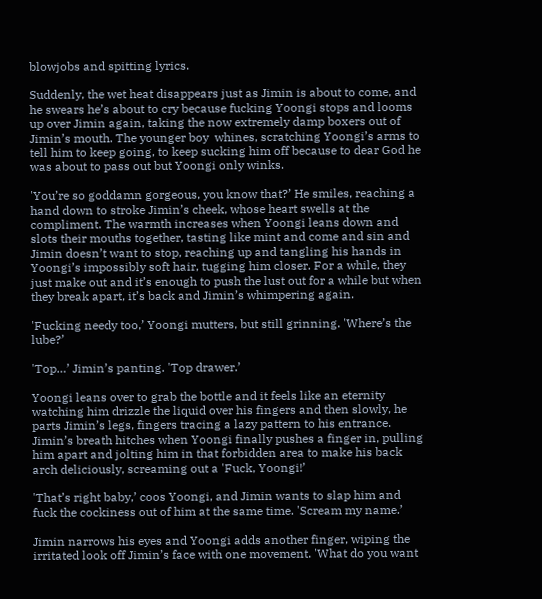blowjobs and spitting lyrics.

Suddenly, the wet heat disappears just as Jimin is about to come, and he swears he’s about to cry because fucking Yoongi stops and looms up over Jimin again, taking the now extremely damp boxers out of Jimin’s mouth. The younger boy  whines, scratching Yoongi’s arms to tell him to keep going, to keep sucking him off because to dear God he was about to pass out but Yoongi only winks.

'You’re so goddamn gorgeous, you know that?’ He smiles, reaching a hand down to stroke Jimin’s cheek, whose heart swells at the compliment. The warmth increases when Yoongi leans down and slots their mouths together, tasting like mint and come and sin and Jimin doesn’t want to stop, reaching up and tangling his hands in Yoongi’s impossibly soft hair, tugging him closer. For a while, they just make out and it’s enough to push the lust out for a while but when they break apart, it’s back and Jimin’s whimpering again.

'Fucking needy too,’ Yoongi mutters, but still grinning. 'Where’s the lube?’

'Top…’ Jimin’s panting. 'Top drawer.’

Yoongi leans over to grab the bottle and it feels like an eternity watching him drizzle the liquid over his fingers and then slowly, he parts Jimin’s legs, fingers tracing a lazy pattern to his entrance. Jimin’s breath hitches when Yoongi finally pushes a finger in, pulling him apart and jolting him in that forbidden area to make his back arch deliciously, screaming out a 'Fuck, Yoongi!’

'That’s right baby,’ coos Yoongi, and Jimin wants to slap him and fuck the cockiness out of him at the same time. 'Scream my name.’

Jimin narrows his eyes and Yoongi adds another finger, wiping the irritated look off Jimin’s face with one movement. 'What do you want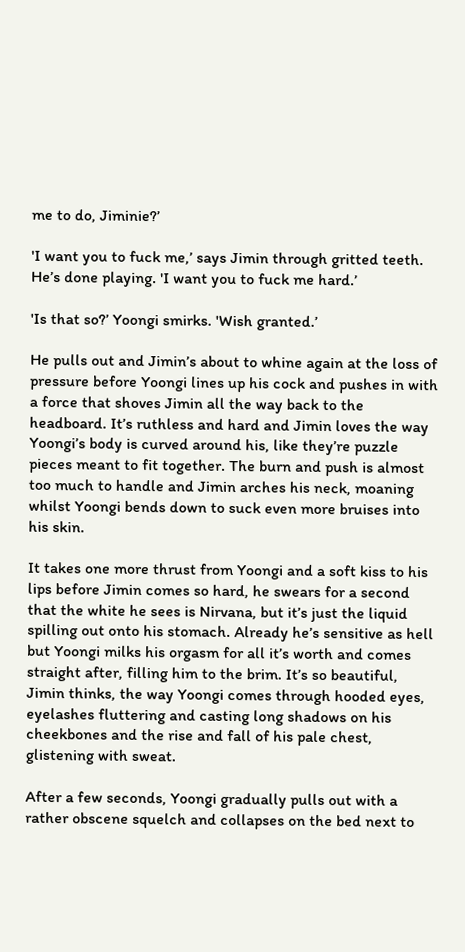me to do, Jiminie?’

'I want you to fuck me,’ says Jimin through gritted teeth. He’s done playing. 'I want you to fuck me hard.’

'Is that so?’ Yoongi smirks. 'Wish granted.’

He pulls out and Jimin’s about to whine again at the loss of pressure before Yoongi lines up his cock and pushes in with a force that shoves Jimin all the way back to the headboard. It’s ruthless and hard and Jimin loves the way Yoongi’s body is curved around his, like they’re puzzle pieces meant to fit together. The burn and push is almost too much to handle and Jimin arches his neck, moaning whilst Yoongi bends down to suck even more bruises into his skin.

It takes one more thrust from Yoongi and a soft kiss to his lips before Jimin comes so hard, he swears for a second that the white he sees is Nirvana, but it’s just the liquid spilling out onto his stomach. Already he’s sensitive as hell but Yoongi milks his orgasm for all it’s worth and comes straight after, filling him to the brim. It’s so beautiful, Jimin thinks, the way Yoongi comes through hooded eyes, eyelashes fluttering and casting long shadows on his cheekbones and the rise and fall of his pale chest, glistening with sweat.

After a few seconds, Yoongi gradually pulls out with a rather obscene squelch and collapses on the bed next to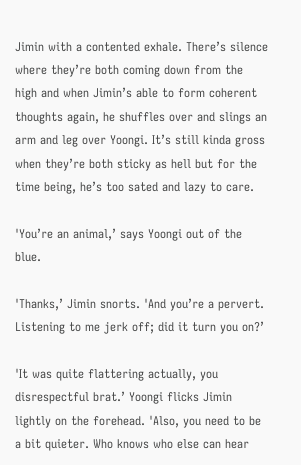Jimin with a contented exhale. There’s silence where they’re both coming down from the high and when Jimin’s able to form coherent thoughts again, he shuffles over and slings an arm and leg over Yoongi. It’s still kinda gross when they’re both sticky as hell but for the time being, he’s too sated and lazy to care.

'You’re an animal,’ says Yoongi out of the blue.

'Thanks,’ Jimin snorts. 'And you’re a pervert. Listening to me jerk off; did it turn you on?’

'It was quite flattering actually, you disrespectful brat.’ Yoongi flicks Jimin lightly on the forehead. 'Also, you need to be a bit quieter. Who knows who else can hear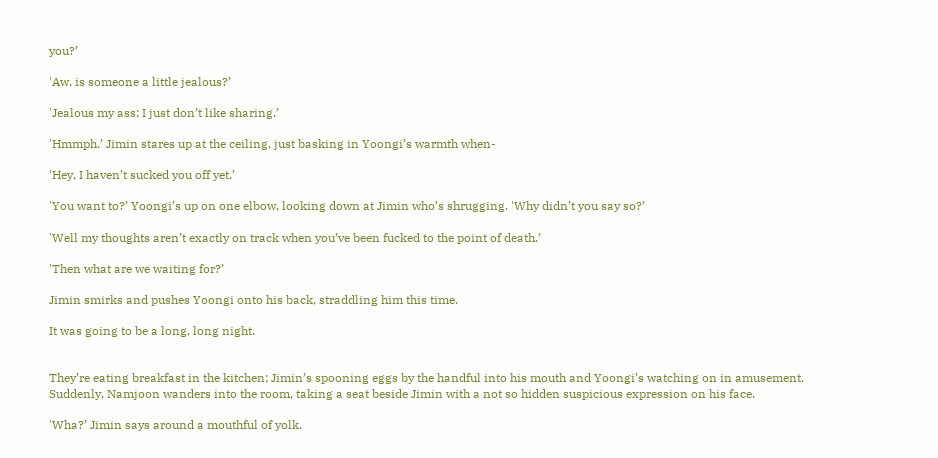you?’

'Aw, is someone a little jealous?’

'Jealous my ass; I just don’t like sharing.’

'Hmmph.’ Jimin stares up at the ceiling, just basking in Yoongi’s warmth when-

'Hey, I haven’t sucked you off yet.’

'You want to?’ Yoongi’s up on one elbow, looking down at Jimin who’s shrugging. 'Why didn’t you say so?’

'Well my thoughts aren’t exactly on track when you’ve been fucked to the point of death.’

'Then what are we waiting for?’

Jimin smirks and pushes Yoongi onto his back, straddling him this time.

It was going to be a long, long night.


They’re eating breakfast in the kitchen; Jimin’s spooning eggs by the handful into his mouth and Yoongi’s watching on in amusement. Suddenly, Namjoon wanders into the room, taking a seat beside Jimin with a not so hidden suspicious expression on his face.

'Wha?’ Jimin says around a mouthful of yolk.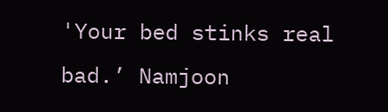'Your bed stinks real bad.’ Namjoon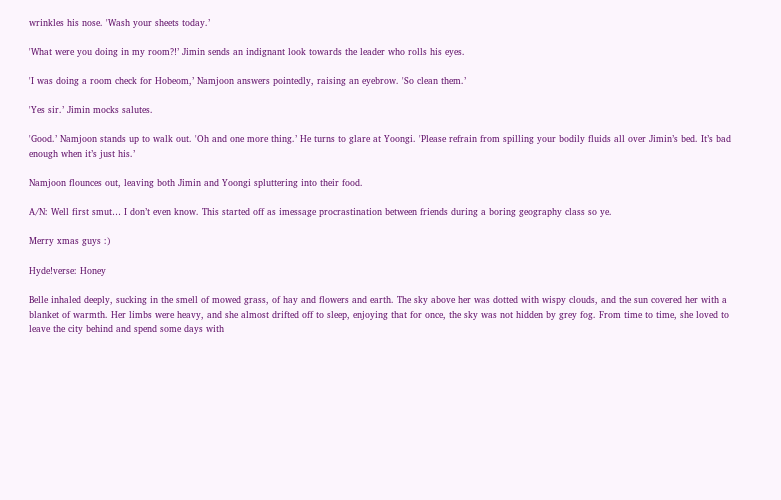wrinkles his nose. 'Wash your sheets today.’

'What were you doing in my room?!’ Jimin sends an indignant look towards the leader who rolls his eyes.

'I was doing a room check for Hobeom,’ Namjoon answers pointedly, raising an eyebrow. 'So clean them.’

'Yes sir.’ Jimin mocks salutes.

'Good.’ Namjoon stands up to walk out. 'Oh and one more thing.’ He turns to glare at Yoongi. 'Please refrain from spilling your bodily fluids all over Jimin’s bed. It’s bad enough when it’s just his.’

Namjoon flounces out, leaving both Jimin and Yoongi spluttering into their food.

A/N: Well first smut… I don’t even know. This started off as imessage procrastination between friends during a boring geography class so ye.

Merry xmas guys :)

Hyde!verse: Honey

Belle inhaled deeply, sucking in the smell of mowed grass, of hay and flowers and earth. The sky above her was dotted with wispy clouds, and the sun covered her with a blanket of warmth. Her limbs were heavy, and she almost drifted off to sleep, enjoying that for once, the sky was not hidden by grey fog. From time to time, she loved to leave the city behind and spend some days with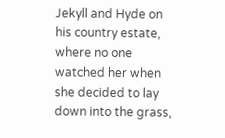Jekyll and Hyde on his country estate, where no one watched her when she decided to lay down into the grass,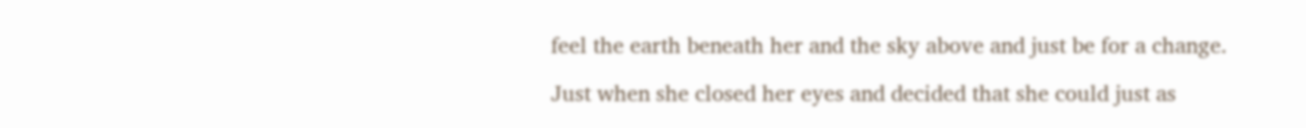feel the earth beneath her and the sky above and just be for a change.

Just when she closed her eyes and decided that she could just as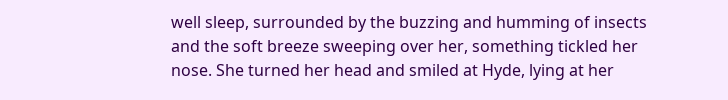well sleep, surrounded by the buzzing and humming of insects and the soft breeze sweeping over her, something tickled her nose. She turned her head and smiled at Hyde, lying at her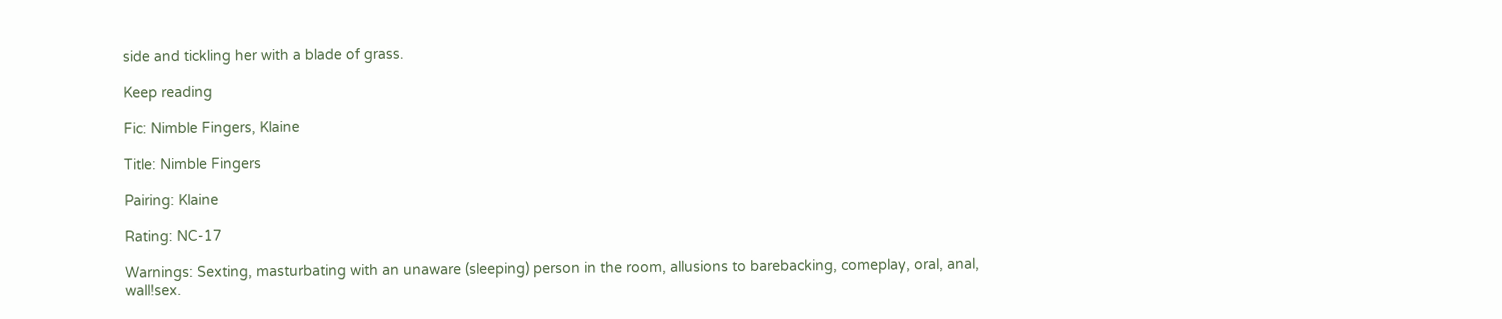side and tickling her with a blade of grass.

Keep reading

Fic: Nimble Fingers, Klaine

Title: Nimble Fingers

Pairing: Klaine

Rating: NC-17

Warnings: Sexting, masturbating with an unaware (sleeping) person in the room, allusions to barebacking, comeplay, oral, anal, wall!sex.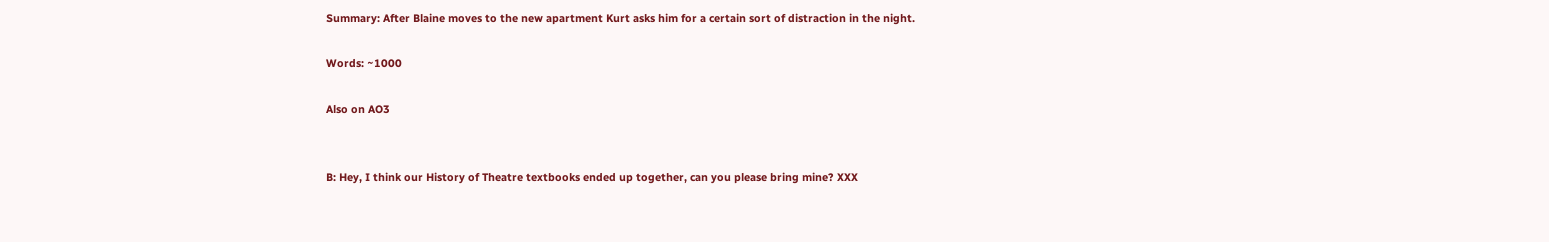Summary: After Blaine moves to the new apartment Kurt asks him for a certain sort of distraction in the night.

Words: ~1000

Also on AO3


B: Hey, I think our History of Theatre textbooks ended up together, can you please bring mine? XXX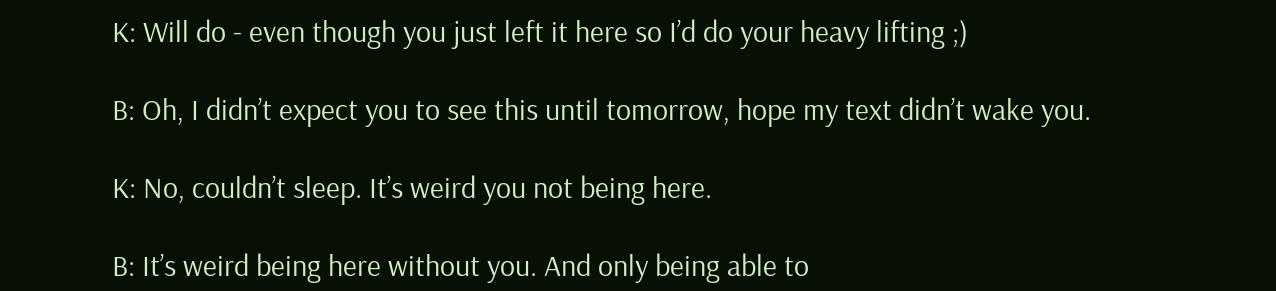K: Will do - even though you just left it here so I’d do your heavy lifting ;)

B: Oh, I didn’t expect you to see this until tomorrow, hope my text didn’t wake you.

K: No, couldn’t sleep. It’s weird you not being here.

B: It’s weird being here without you. And only being able to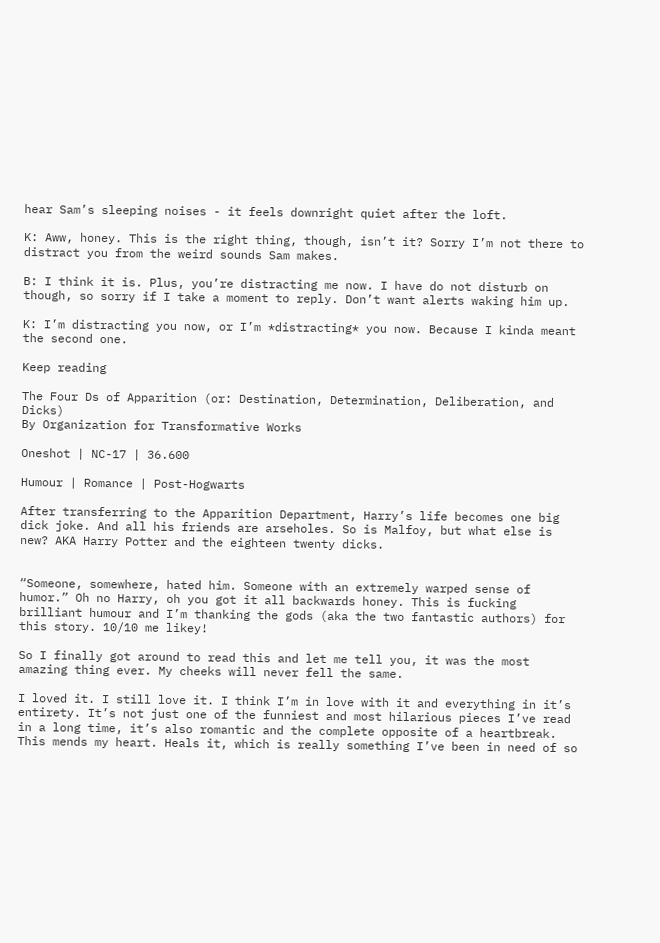hear Sam’s sleeping noises - it feels downright quiet after the loft.

K: Aww, honey. This is the right thing, though, isn’t it? Sorry I’m not there to distract you from the weird sounds Sam makes.

B: I think it is. Plus, you’re distracting me now. I have do not disturb on though, so sorry if I take a moment to reply. Don’t want alerts waking him up.

K: I’m distracting you now, or I’m *distracting* you now. Because I kinda meant the second one.

Keep reading

The Four Ds of Apparition (or: Destination, Determination, Deliberation, and Dicks)
By Organization for Transformative Works

Oneshot | NC-17 | 36.600

Humour | Romance | Post-Hogwarts

After transferring to the Apparition Department, Harry’s life becomes one big dick joke. And all his friends are arseholes. So is Malfoy, but what else is new? AKA Harry Potter and the eighteen twenty dicks.


“Someone, somewhere, hated him. Someone with an extremely warped sense of humor.” Oh no Harry, oh you got it all backwards honey. This is fucking brilliant humour and I’m thanking the gods (aka the two fantastic authors) for this story. 10/10 me likey!

So I finally got around to read this and let me tell you, it was the most amazing thing ever. My cheeks will never fell the same.

I loved it. I still love it. I think I’m in love with it and everything in it’s entirety. It’s not just one of the funniest and most hilarious pieces I’ve read in a long time, it’s also romantic and the complete opposite of a heartbreak. This mends my heart. Heals it, which is really something I’ve been in need of so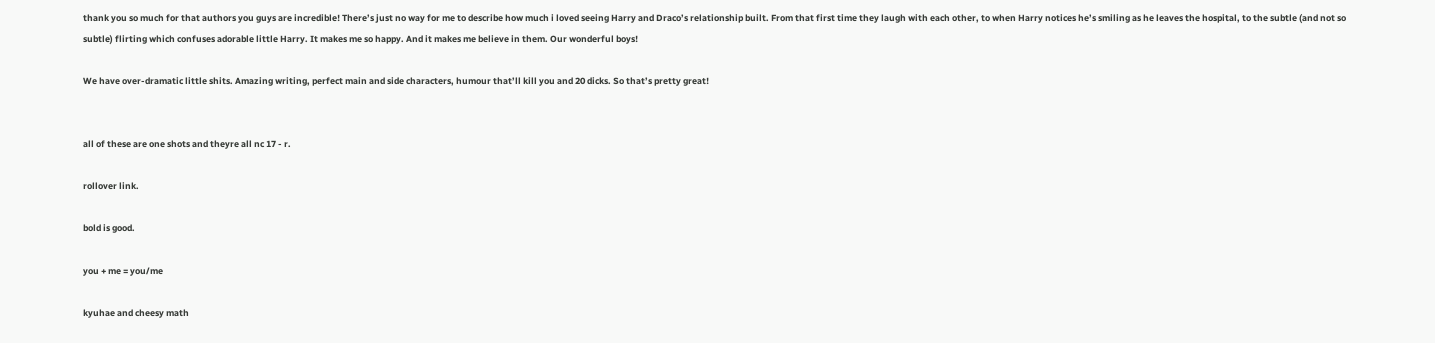thank you so much for that authors you guys are incredible! There’s just no way for me to describe how much i loved seeing Harry and Draco’s relationship built. From that first time they laugh with each other, to when Harry notices he’s smiling as he leaves the hospital, to the subtle (and not so subtle) flirting which confuses adorable little Harry. It makes me so happy. And it makes me believe in them. Our wonderful boys!

We have over-dramatic little shits. Amazing writing, perfect main and side characters, humour that’ll kill you and 20 dicks. So that’s pretty great!


all of these are one shots and theyre all nc 17 - r.

rollover link.

bold is good.

you + me = you/me

kyuhae and cheesy math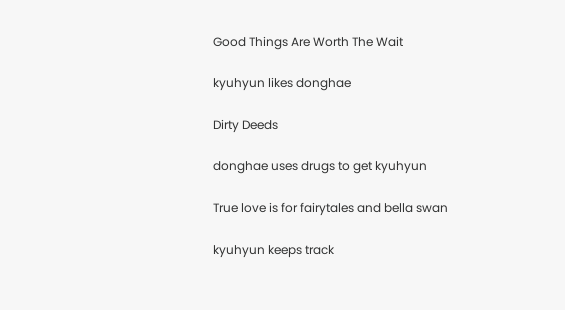Good Things Are Worth The Wait

kyuhyun likes donghae

Dirty Deeds

donghae uses drugs to get kyuhyun

True love is for fairytales and bella swan

kyuhyun keeps track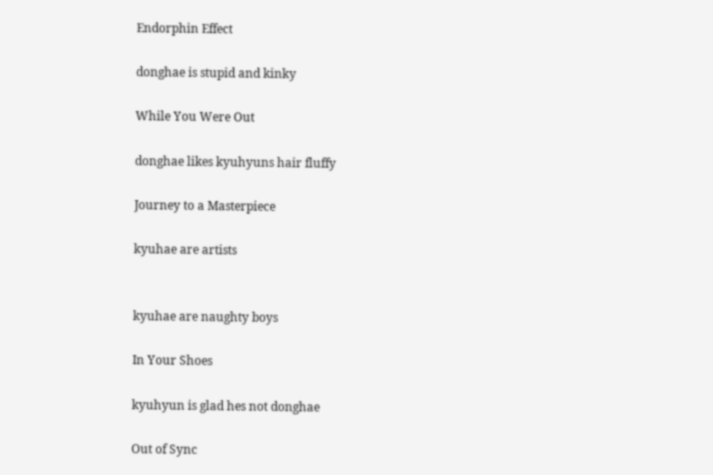Endorphin Effect

donghae is stupid and kinky

While You Were Out

donghae likes kyuhyuns hair fluffy

Journey to a Masterpiece

kyuhae are artists


kyuhae are naughty boys

In Your Shoes

kyuhyun is glad hes not donghae

Out of Sync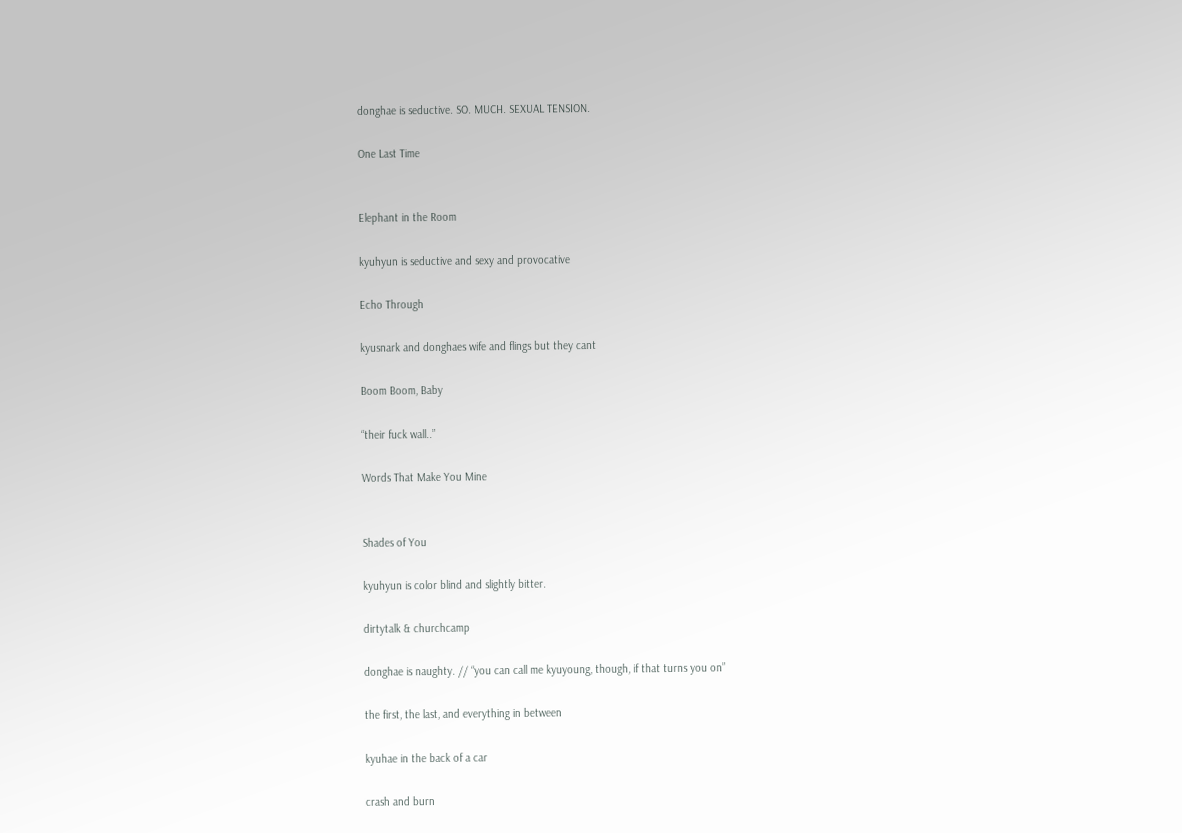donghae is seductive. SO. MUCH. SEXUAL TENSION.

One Last Time


Elephant in the Room

kyuhyun is seductive and sexy and provocative

Echo Through

kyusnark and donghaes wife and flings but they cant

Boom Boom, Baby

“their fuck wall..”

Words That Make You Mine


Shades of You

kyuhyun is color blind and slightly bitter.

dirtytalk & churchcamp

donghae is naughty. // “you can call me kyuyoung, though, if that turns you on”

the first, the last, and everything in between

kyuhae in the back of a car

crash and burn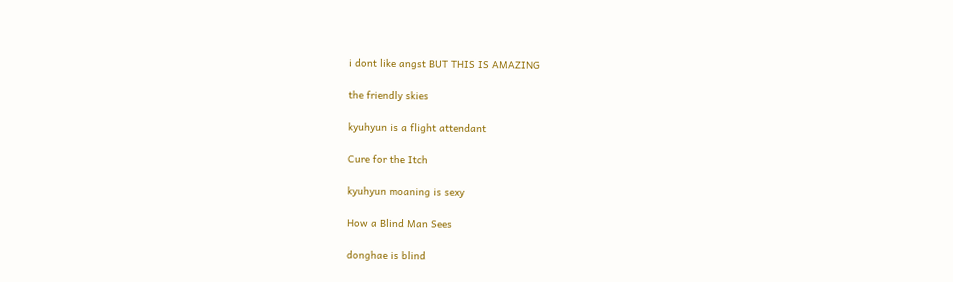i dont like angst BUT THIS IS AMAZING

the friendly skies

kyuhyun is a flight attendant

Cure for the Itch

kyuhyun moaning is sexy

How a Blind Man Sees

donghae is blind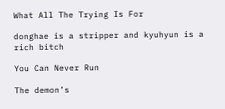What All The Trying Is For

donghae is a stripper and kyuhyun is a rich bitch

You Can Never Run

The demon’s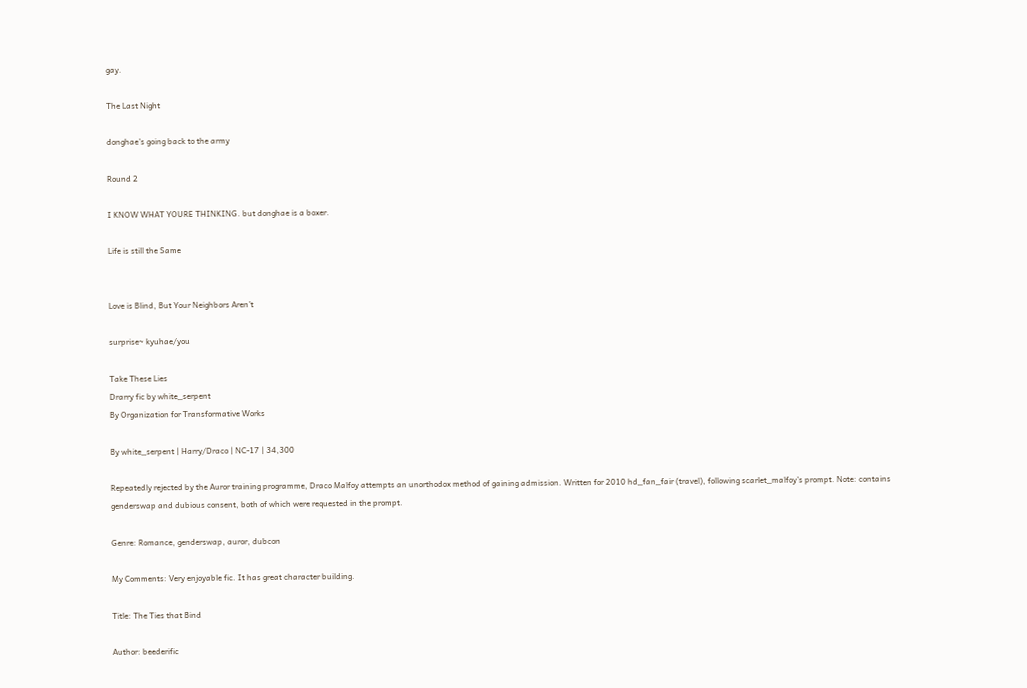gay.

The Last Night

donghae’s going back to the army

Round 2

I KNOW WHAT YOURE THINKING. but donghae is a boxer.

Life is still the Same


Love is Blind, But Your Neighbors Aren’t

surprise~ kyuhae/you

Take These Lies
Drarry fic by white_serpent
By Organization for Transformative Works

By white_serpent | Harry/Draco | NC-17 | 34,300

Repeatedly rejected by the Auror training programme, Draco Malfoy attempts an unorthodox method of gaining admission. Written for 2010 hd_fan_fair (travel), following scarlet_malfoy’s prompt. Note: contains genderswap and dubious consent, both of which were requested in the prompt.

Genre: Romance, genderswap, auror, dubcon

My Comments: Very enjoyable fic. It has great character building.

Title: The Ties that Bind

Author: beederific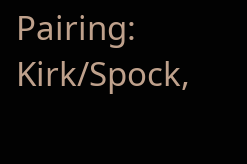Pairing: Kirk/Spock,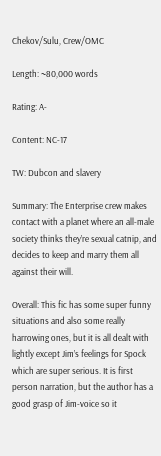Chekov/Sulu, Crew/OMC

Length: ~80,000 words

Rating: A-

Content: NC-17

TW: Dubcon and slavery

Summary: The Enterprise crew makes contact with a planet where an all-male society thinks they’re sexual catnip, and decides to keep and marry them all against their will.

Overall: This fic has some super funny situations and also some really harrowing ones, but it is all dealt with lightly except Jim’s feelings for Spock which are super serious. It is first person narration, but the author has a good grasp of Jim-voice so it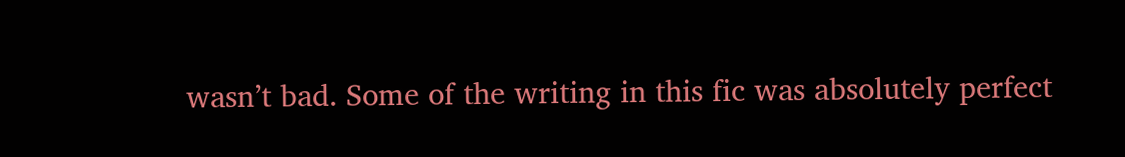wasn’t bad. Some of the writing in this fic was absolutely perfect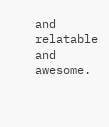and relatable and awesome.